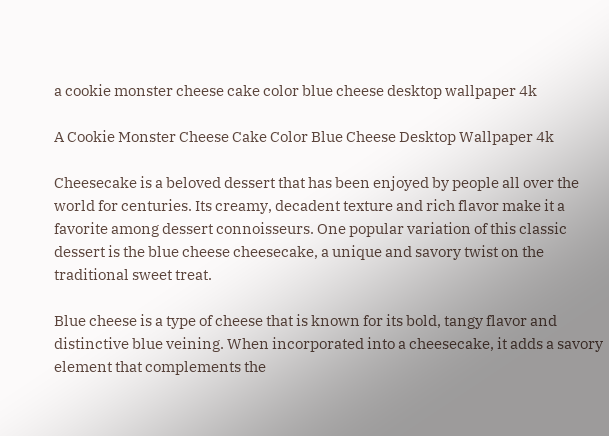a cookie monster cheese cake color blue cheese desktop wallpaper 4k

A Cookie Monster Cheese Cake Color Blue Cheese Desktop Wallpaper 4k

Cheesecake is a beloved dessert that has been enjoyed by people all over the world for centuries. Its creamy, decadent texture and rich flavor make it a favorite among dessert connoisseurs. One popular variation of this classic dessert is the blue cheese cheesecake, a unique and savory twist on the traditional sweet treat.

Blue cheese is a type of cheese that is known for its bold, tangy flavor and distinctive blue veining. When incorporated into a cheesecake, it adds a savory element that complements the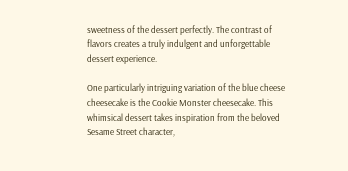sweetness of the dessert perfectly. The contrast of flavors creates a truly indulgent and unforgettable dessert experience.

One particularly intriguing variation of the blue cheese cheesecake is the Cookie Monster cheesecake. This whimsical dessert takes inspiration from the beloved Sesame Street character,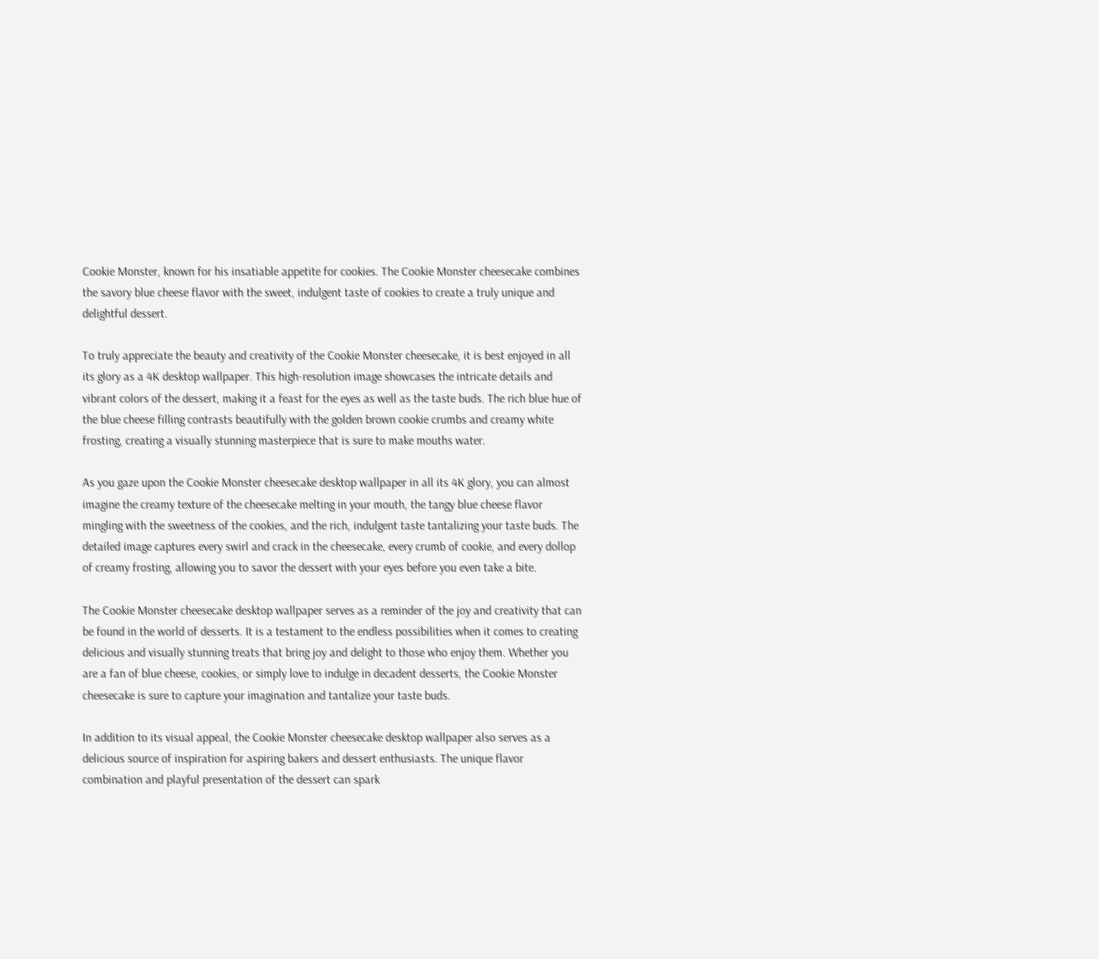Cookie Monster, known for his insatiable appetite for cookies. The Cookie Monster cheesecake combines the savory blue cheese flavor with the sweet, indulgent taste of cookies to create a truly unique and delightful dessert.

To truly appreciate the beauty and creativity of the Cookie Monster cheesecake, it is best enjoyed in all its glory as a 4K desktop wallpaper. This high-resolution image showcases the intricate details and vibrant colors of the dessert, making it a feast for the eyes as well as the taste buds. The rich blue hue of the blue cheese filling contrasts beautifully with the golden brown cookie crumbs and creamy white frosting, creating a visually stunning masterpiece that is sure to make mouths water.

As you gaze upon the Cookie Monster cheesecake desktop wallpaper in all its 4K glory, you can almost imagine the creamy texture of the cheesecake melting in your mouth, the tangy blue cheese flavor mingling with the sweetness of the cookies, and the rich, indulgent taste tantalizing your taste buds. The detailed image captures every swirl and crack in the cheesecake, every crumb of cookie, and every dollop of creamy frosting, allowing you to savor the dessert with your eyes before you even take a bite.

The Cookie Monster cheesecake desktop wallpaper serves as a reminder of the joy and creativity that can be found in the world of desserts. It is a testament to the endless possibilities when it comes to creating delicious and visually stunning treats that bring joy and delight to those who enjoy them. Whether you are a fan of blue cheese, cookies, or simply love to indulge in decadent desserts, the Cookie Monster cheesecake is sure to capture your imagination and tantalize your taste buds.

In addition to its visual appeal, the Cookie Monster cheesecake desktop wallpaper also serves as a delicious source of inspiration for aspiring bakers and dessert enthusiasts. The unique flavor combination and playful presentation of the dessert can spark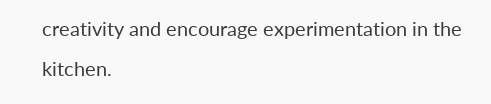creativity and encourage experimentation in the kitchen.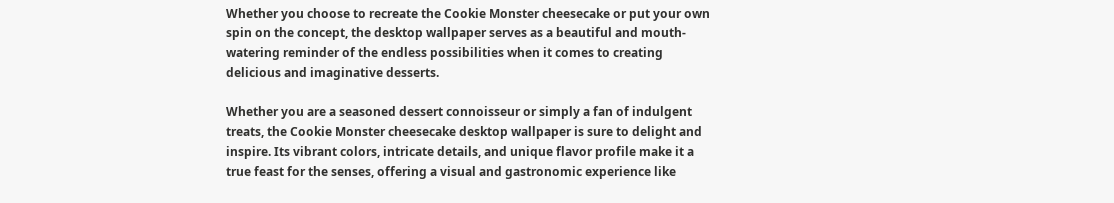Whether you choose to recreate the Cookie Monster cheesecake or put your own spin on the concept, the desktop wallpaper serves as a beautiful and mouth-watering reminder of the endless possibilities when it comes to creating delicious and imaginative desserts.

Whether you are a seasoned dessert connoisseur or simply a fan of indulgent treats, the Cookie Monster cheesecake desktop wallpaper is sure to delight and inspire. Its vibrant colors, intricate details, and unique flavor profile make it a true feast for the senses, offering a visual and gastronomic experience like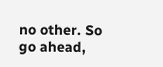no other. So go ahead,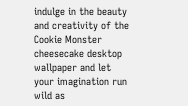indulge in the beauty and creativity of the Cookie Monster cheesecake desktop wallpaper and let your imagination run wild as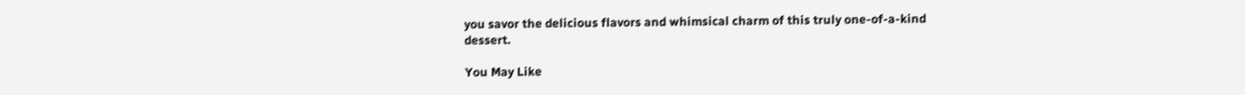you savor the delicious flavors and whimsical charm of this truly one-of-a-kind dessert.

You May Like